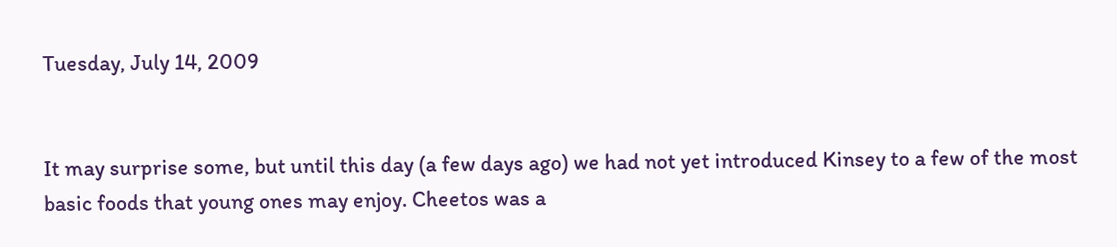Tuesday, July 14, 2009


It may surprise some, but until this day (a few days ago) we had not yet introduced Kinsey to a few of the most basic foods that young ones may enjoy. Cheetos was a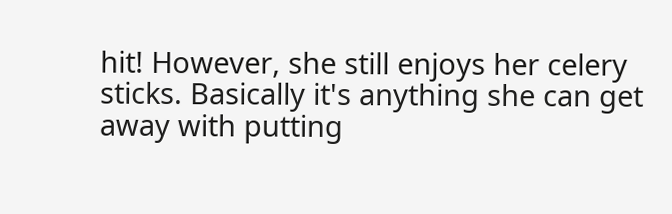hit! However, she still enjoys her celery sticks. Basically it's anything she can get away with putting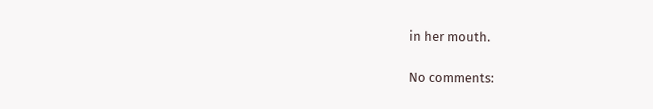in her mouth.

No comments: